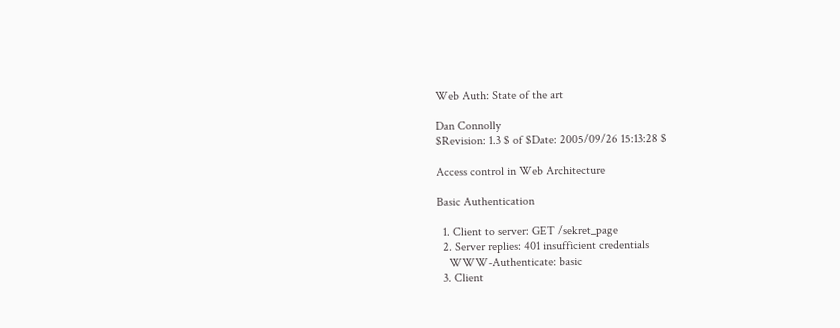Web Auth: State of the art

Dan Connolly
$Revision: 1.3 $ of $Date: 2005/09/26 15:13:28 $

Access control in Web Architecture

Basic Authentication

  1. Client to server: GET /sekret_page
  2. Server replies: 401 insufficient credentials
    WWW-Authenticate: basic
  3. Client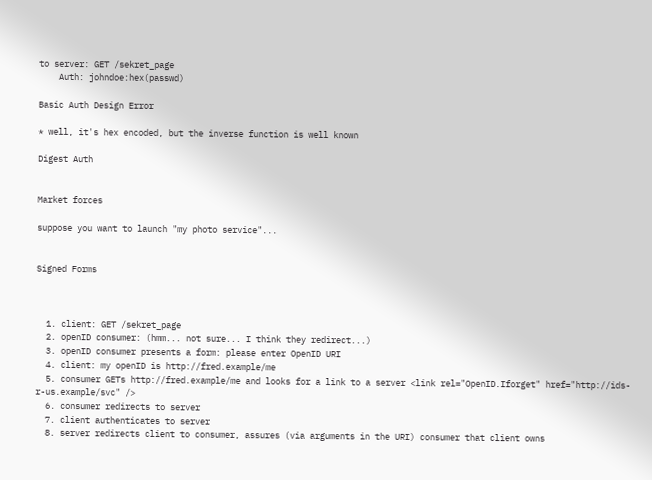to server: GET /sekret_page
    Auth: johndoe:hex(passwd)

Basic Auth Design Error

* well, it's hex encoded, but the inverse function is well known

Digest Auth


Market forces

suppose you want to launch "my photo service"...


Signed Forms



  1. client: GET /sekret_page
  2. openID consumer: (hmm... not sure... I think they redirect...)
  3. openID consumer presents a form: please enter OpenID URI
  4. client: my openID is http://fred.example/me
  5. consumer GETs http://fred.example/me and looks for a link to a server <link rel="OpenID.Iforget" href="http://ids-r-us.example/svc" />
  6. consumer redirects to server
  7. client authenticates to server
  8. server redirects client to consumer, assures (via arguments in the URI) consumer that client owns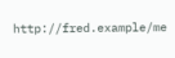http://fred.example/me